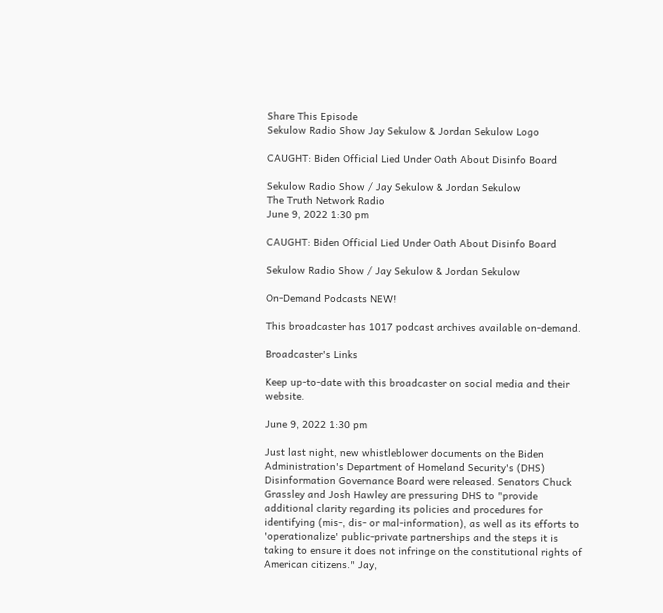Share This Episode
Sekulow Radio Show Jay Sekulow & Jordan Sekulow Logo

CAUGHT: Biden Official Lied Under Oath About Disinfo Board

Sekulow Radio Show / Jay Sekulow & Jordan Sekulow
The Truth Network Radio
June 9, 2022 1:30 pm

CAUGHT: Biden Official Lied Under Oath About Disinfo Board

Sekulow Radio Show / Jay Sekulow & Jordan Sekulow

On-Demand Podcasts NEW!

This broadcaster has 1017 podcast archives available on-demand.

Broadcaster's Links

Keep up-to-date with this broadcaster on social media and their website.

June 9, 2022 1:30 pm

Just last night, new whistleblower documents on the Biden Administration's Department of Homeland Security's (DHS) Disinformation Governance Board were released. Senators Chuck Grassley and Josh Hawley are pressuring DHS to "provide additional clarity regarding its policies and procedures for identifying (mis-, dis- or mal-information), as well as its efforts to 'operationalize' public-private partnerships and the steps it is taking to ensure it does not infringe on the constitutional rights of American citizens." Jay,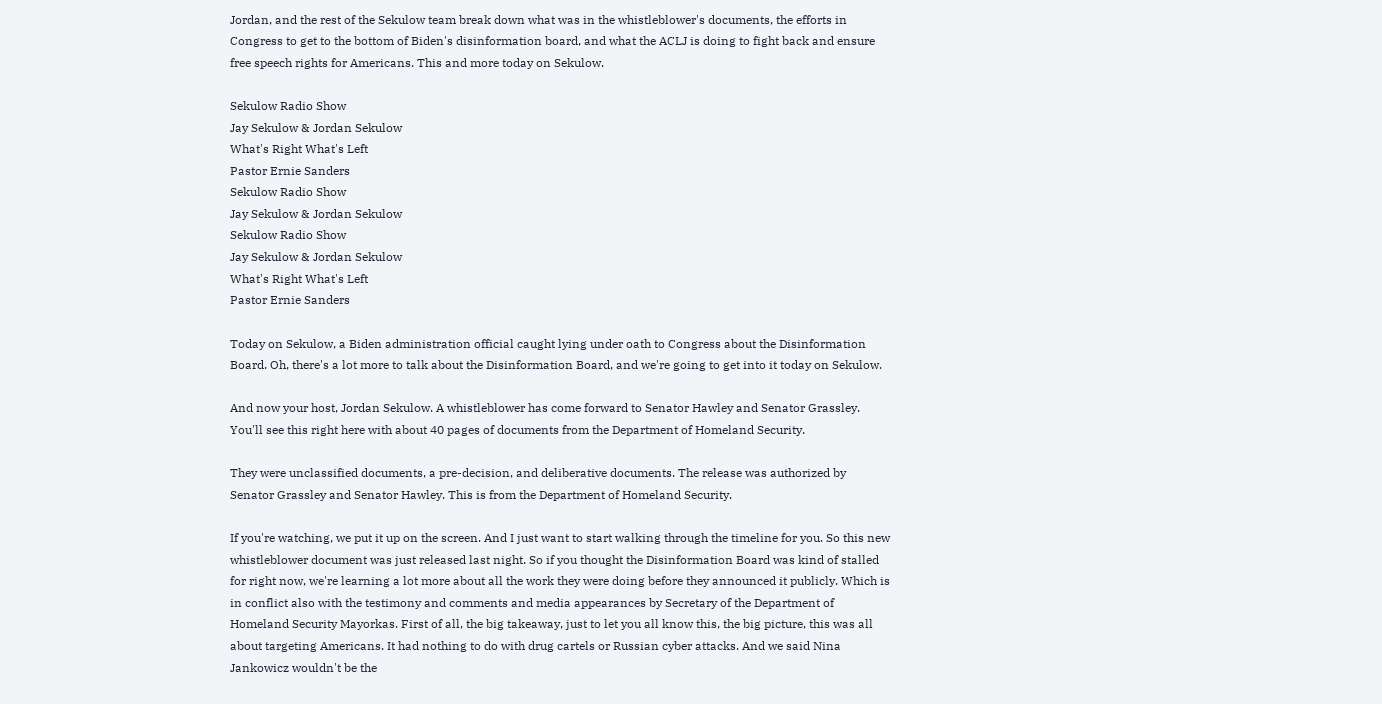Jordan, and the rest of the Sekulow team break down what was in the whistleblower's documents, the efforts in Congress to get to the bottom of Biden's disinformation board, and what the ACLJ is doing to fight back and ensure free speech rights for Americans. This and more today on Sekulow.

Sekulow Radio Show
Jay Sekulow & Jordan Sekulow
What's Right What's Left
Pastor Ernie Sanders
Sekulow Radio Show
Jay Sekulow & Jordan Sekulow
Sekulow Radio Show
Jay Sekulow & Jordan Sekulow
What's Right What's Left
Pastor Ernie Sanders

Today on Sekulow, a Biden administration official caught lying under oath to Congress about the Disinformation Board. Oh, there's a lot more to talk about the Disinformation Board, and we're going to get into it today on Sekulow.

And now your host, Jordan Sekulow. A whistleblower has come forward to Senator Hawley and Senator Grassley. You'll see this right here with about 40 pages of documents from the Department of Homeland Security.

They were unclassified documents, a pre-decision, and deliberative documents. The release was authorized by Senator Grassley and Senator Hawley. This is from the Department of Homeland Security.

If you're watching, we put it up on the screen. And I just want to start walking through the timeline for you. So this new whistleblower document was just released last night. So if you thought the Disinformation Board was kind of stalled for right now, we're learning a lot more about all the work they were doing before they announced it publicly. Which is in conflict also with the testimony and comments and media appearances by Secretary of the Department of Homeland Security Mayorkas. First of all, the big takeaway, just to let you all know this, the big picture, this was all about targeting Americans. It had nothing to do with drug cartels or Russian cyber attacks. And we said Nina Jankowicz wouldn't be the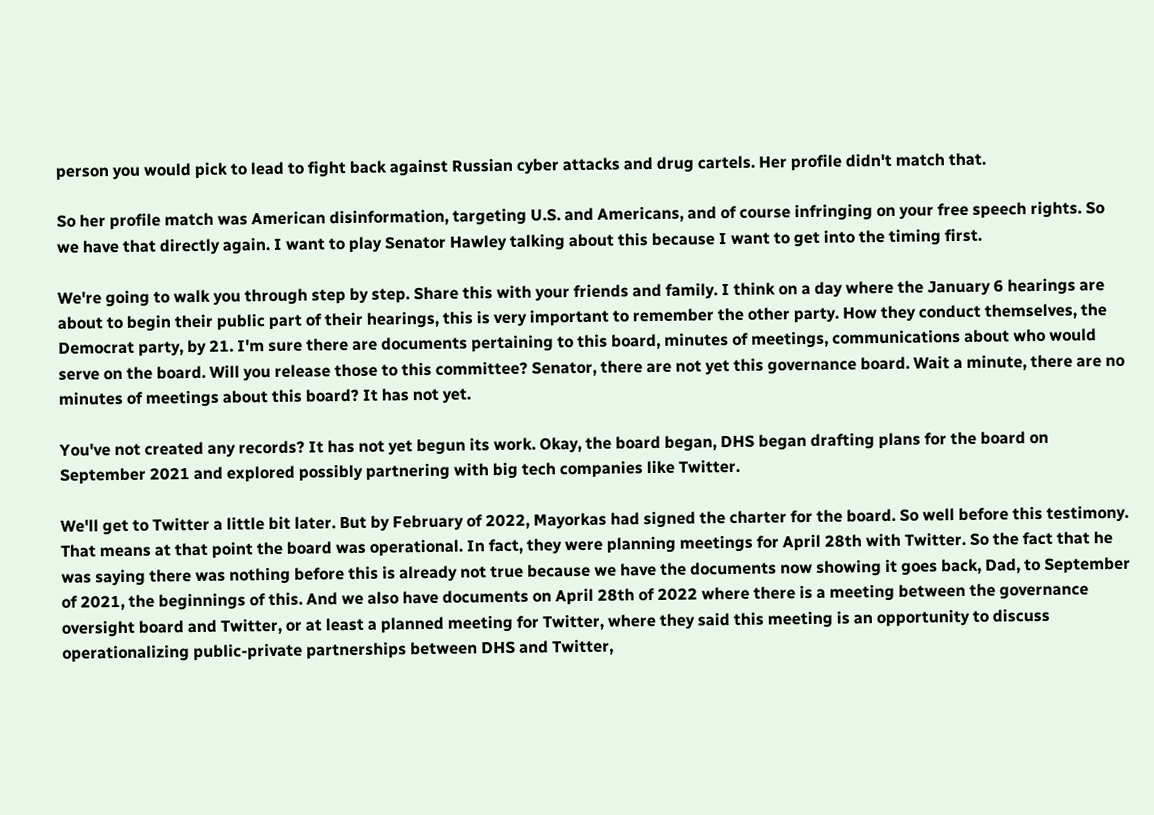person you would pick to lead to fight back against Russian cyber attacks and drug cartels. Her profile didn't match that.

So her profile match was American disinformation, targeting U.S. and Americans, and of course infringing on your free speech rights. So we have that directly again. I want to play Senator Hawley talking about this because I want to get into the timing first.

We're going to walk you through step by step. Share this with your friends and family. I think on a day where the January 6 hearings are about to begin their public part of their hearings, this is very important to remember the other party. How they conduct themselves, the Democrat party, by 21. I'm sure there are documents pertaining to this board, minutes of meetings, communications about who would serve on the board. Will you release those to this committee? Senator, there are not yet this governance board. Wait a minute, there are no minutes of meetings about this board? It has not yet.

You've not created any records? It has not yet begun its work. Okay, the board began, DHS began drafting plans for the board on September 2021 and explored possibly partnering with big tech companies like Twitter.

We'll get to Twitter a little bit later. But by February of 2022, Mayorkas had signed the charter for the board. So well before this testimony. That means at that point the board was operational. In fact, they were planning meetings for April 28th with Twitter. So the fact that he was saying there was nothing before this is already not true because we have the documents now showing it goes back, Dad, to September of 2021, the beginnings of this. And we also have documents on April 28th of 2022 where there is a meeting between the governance oversight board and Twitter, or at least a planned meeting for Twitter, where they said this meeting is an opportunity to discuss operationalizing public-private partnerships between DHS and Twitter,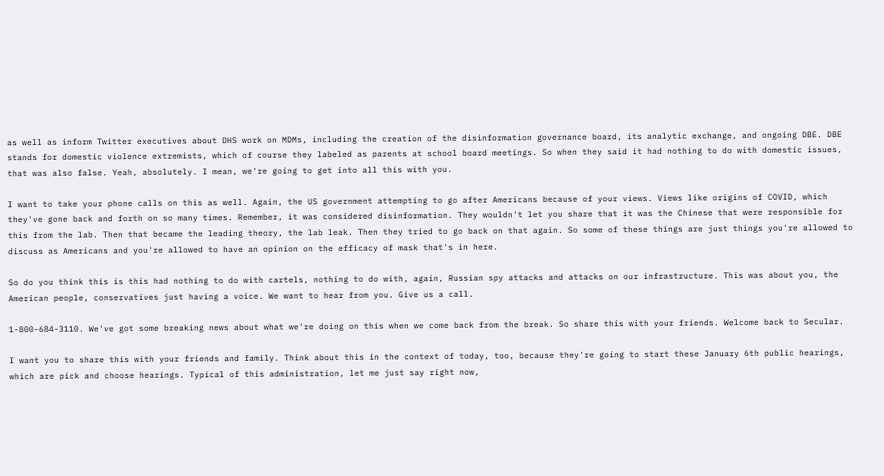as well as inform Twitter executives about DHS work on MDMs, including the creation of the disinformation governance board, its analytic exchange, and ongoing DBE. DBE stands for domestic violence extremists, which of course they labeled as parents at school board meetings. So when they said it had nothing to do with domestic issues, that was also false. Yeah, absolutely. I mean, we're going to get into all this with you.

I want to take your phone calls on this as well. Again, the US government attempting to go after Americans because of your views. Views like origins of COVID, which they've gone back and forth on so many times. Remember, it was considered disinformation. They wouldn't let you share that it was the Chinese that were responsible for this from the lab. Then that became the leading theory, the lab leak. Then they tried to go back on that again. So some of these things are just things you're allowed to discuss as Americans and you're allowed to have an opinion on the efficacy of mask that's in here.

So do you think this is this had nothing to do with cartels, nothing to do with, again, Russian spy attacks and attacks on our infrastructure. This was about you, the American people, conservatives just having a voice. We want to hear from you. Give us a call.

1-800-684-3110. We've got some breaking news about what we're doing on this when we come back from the break. So share this with your friends. Welcome back to Secular.

I want you to share this with your friends and family. Think about this in the context of today, too, because they're going to start these January 6th public hearings, which are pick and choose hearings. Typical of this administration, let me just say right now,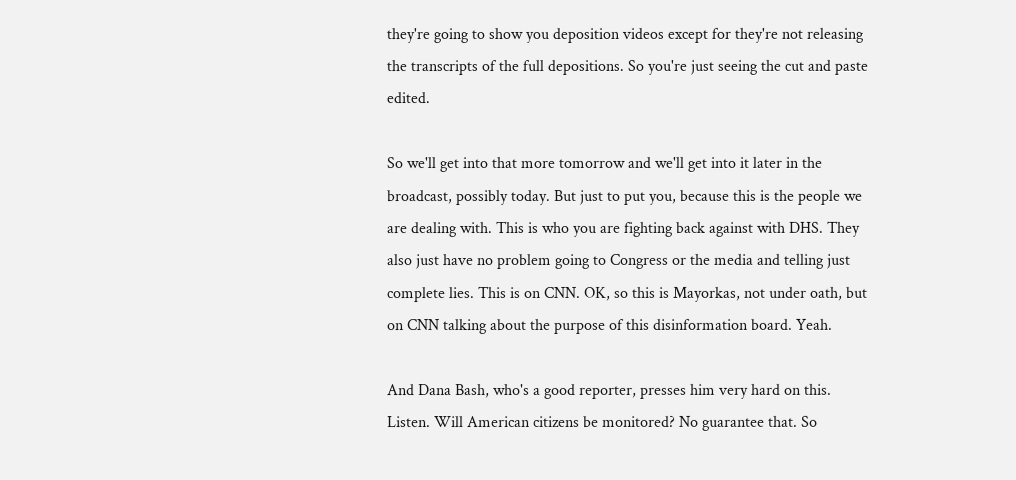they're going to show you deposition videos except for they're not releasing the transcripts of the full depositions. So you're just seeing the cut and paste edited.

So we'll get into that more tomorrow and we'll get into it later in the broadcast, possibly today. But just to put you, because this is the people we are dealing with. This is who you are fighting back against with DHS. They also just have no problem going to Congress or the media and telling just complete lies. This is on CNN. OK, so this is Mayorkas, not under oath, but on CNN talking about the purpose of this disinformation board. Yeah.

And Dana Bash, who's a good reporter, presses him very hard on this. Listen. Will American citizens be monitored? No guarantee that. So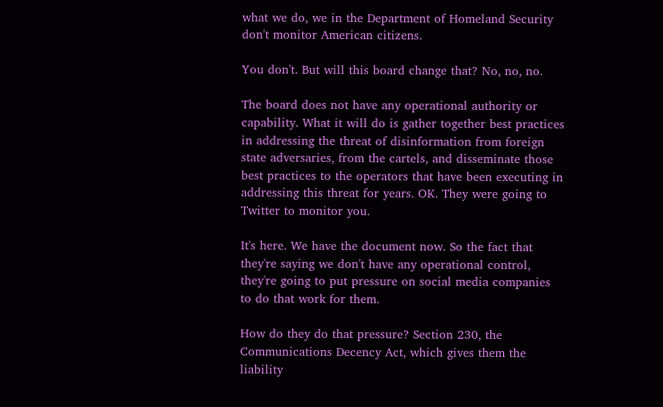what we do, we in the Department of Homeland Security don't monitor American citizens.

You don't. But will this board change that? No, no, no.

The board does not have any operational authority or capability. What it will do is gather together best practices in addressing the threat of disinformation from foreign state adversaries, from the cartels, and disseminate those best practices to the operators that have been executing in addressing this threat for years. OK. They were going to Twitter to monitor you.

It's here. We have the document now. So the fact that they're saying we don't have any operational control, they're going to put pressure on social media companies to do that work for them.

How do they do that pressure? Section 230, the Communications Decency Act, which gives them the liability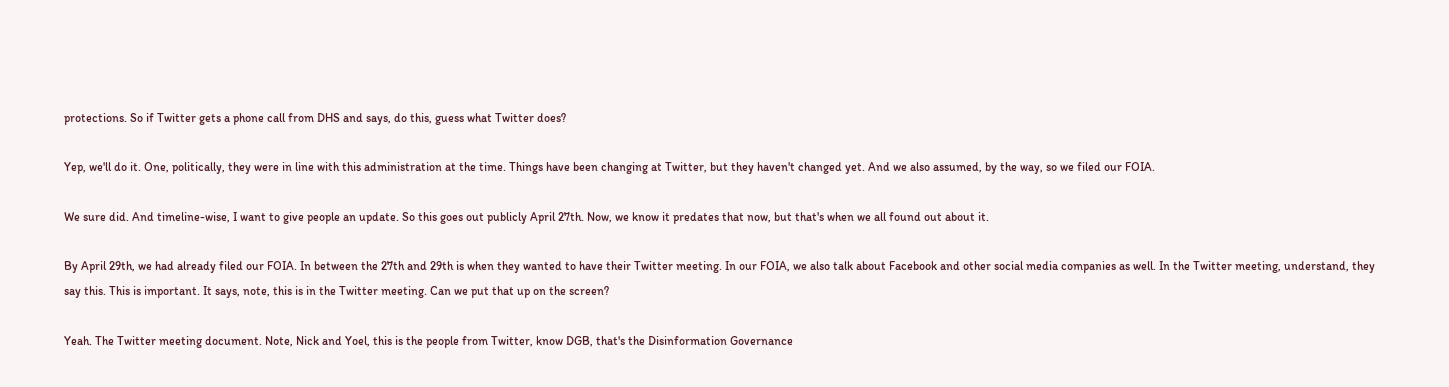protections. So if Twitter gets a phone call from DHS and says, do this, guess what Twitter does?

Yep, we'll do it. One, politically, they were in line with this administration at the time. Things have been changing at Twitter, but they haven't changed yet. And we also assumed, by the way, so we filed our FOIA.

We sure did. And timeline-wise, I want to give people an update. So this goes out publicly April 27th. Now, we know it predates that now, but that's when we all found out about it.

By April 29th, we had already filed our FOIA. In between the 27th and 29th is when they wanted to have their Twitter meeting. In our FOIA, we also talk about Facebook and other social media companies as well. In the Twitter meeting, understand, they say this. This is important. It says, note, this is in the Twitter meeting. Can we put that up on the screen?

Yeah. The Twitter meeting document. Note, Nick and Yoel, this is the people from Twitter, know DGB, that's the Disinformation Governance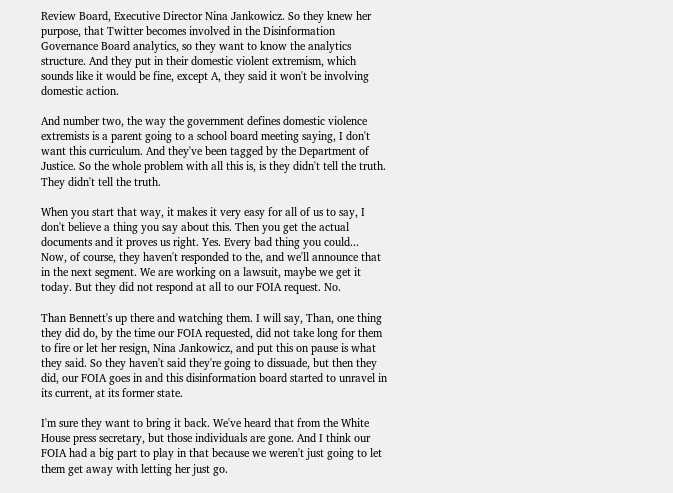Review Board, Executive Director Nina Jankowicz. So they knew her purpose, that Twitter becomes involved in the Disinformation Governance Board analytics, so they want to know the analytics structure. And they put in their domestic violent extremism, which sounds like it would be fine, except A, they said it won't be involving domestic action.

And number two, the way the government defines domestic violence extremists is a parent going to a school board meeting saying, I don't want this curriculum. And they've been tagged by the Department of Justice. So the whole problem with all this is, is they didn't tell the truth. They didn't tell the truth.

When you start that way, it makes it very easy for all of us to say, I don't believe a thing you say about this. Then you get the actual documents and it proves us right. Yes. Every bad thing you could... Now, of course, they haven't responded to the, and we'll announce that in the next segment. We are working on a lawsuit, maybe we get it today. But they did not respond at all to our FOIA request. No.

Than Bennett's up there and watching them. I will say, Than, one thing they did do, by the time our FOIA requested, did not take long for them to fire or let her resign, Nina Jankowicz, and put this on pause is what they said. So they haven't said they're going to dissuade, but then they did, our FOIA goes in and this disinformation board started to unravel in its current, at its former state.

I'm sure they want to bring it back. We've heard that from the White House press secretary, but those individuals are gone. And I think our FOIA had a big part to play in that because we weren't just going to let them get away with letting her just go.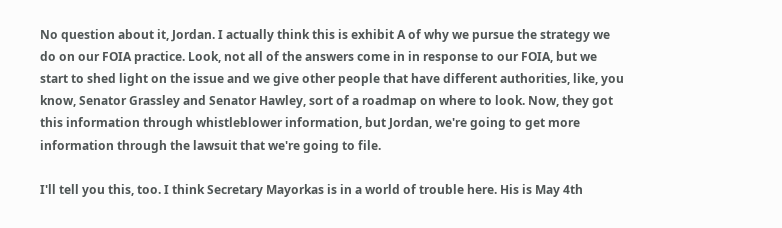No question about it, Jordan. I actually think this is exhibit A of why we pursue the strategy we do on our FOIA practice. Look, not all of the answers come in in response to our FOIA, but we start to shed light on the issue and we give other people that have different authorities, like, you know, Senator Grassley and Senator Hawley, sort of a roadmap on where to look. Now, they got this information through whistleblower information, but Jordan, we're going to get more information through the lawsuit that we're going to file.

I'll tell you this, too. I think Secretary Mayorkas is in a world of trouble here. His is May 4th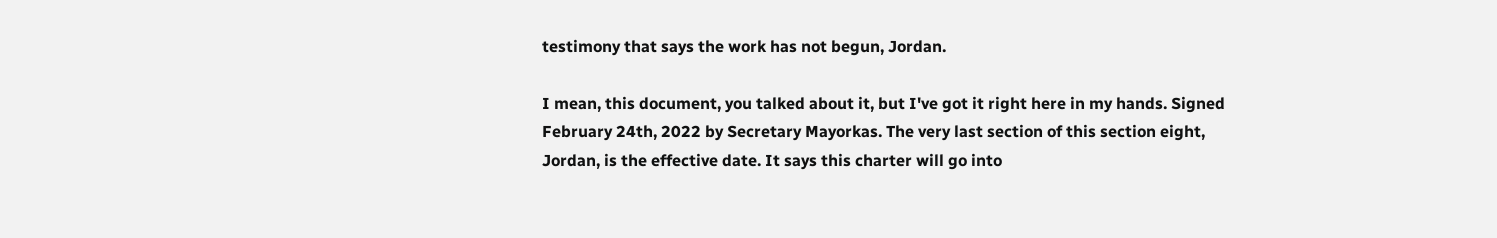testimony that says the work has not begun, Jordan.

I mean, this document, you talked about it, but I've got it right here in my hands. Signed February 24th, 2022 by Secretary Mayorkas. The very last section of this section eight, Jordan, is the effective date. It says this charter will go into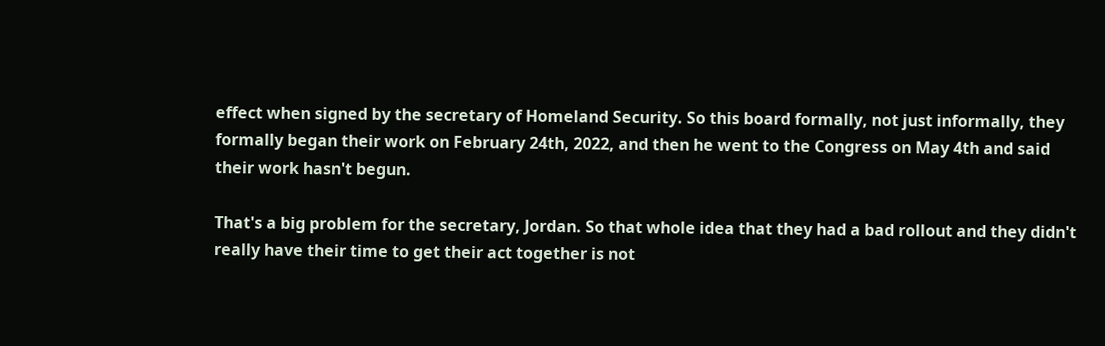effect when signed by the secretary of Homeland Security. So this board formally, not just informally, they formally began their work on February 24th, 2022, and then he went to the Congress on May 4th and said their work hasn't begun.

That's a big problem for the secretary, Jordan. So that whole idea that they had a bad rollout and they didn't really have their time to get their act together is not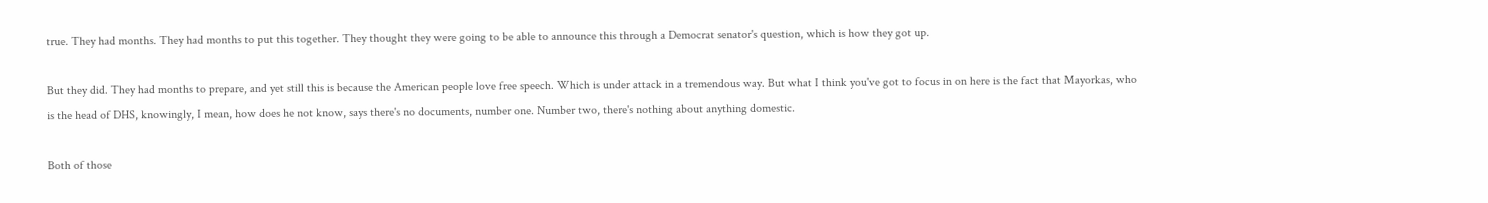true. They had months. They had months to put this together. They thought they were going to be able to announce this through a Democrat senator's question, which is how they got up.

But they did. They had months to prepare, and yet still this is because the American people love free speech. Which is under attack in a tremendous way. But what I think you've got to focus in on here is the fact that Mayorkas, who is the head of DHS, knowingly, I mean, how does he not know, says there's no documents, number one. Number two, there's nothing about anything domestic.

Both of those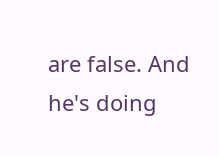are false. And he's doing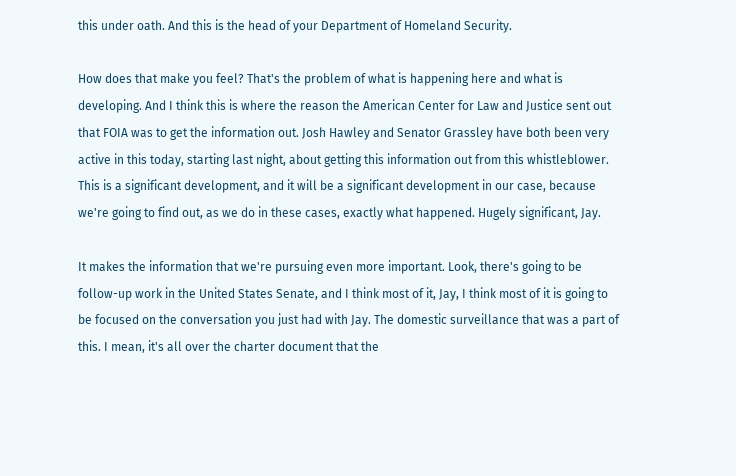this under oath. And this is the head of your Department of Homeland Security.

How does that make you feel? That's the problem of what is happening here and what is developing. And I think this is where the reason the American Center for Law and Justice sent out that FOIA was to get the information out. Josh Hawley and Senator Grassley have both been very active in this today, starting last night, about getting this information out from this whistleblower. This is a significant development, and it will be a significant development in our case, because we're going to find out, as we do in these cases, exactly what happened. Hugely significant, Jay.

It makes the information that we're pursuing even more important. Look, there's going to be follow-up work in the United States Senate, and I think most of it, Jay, I think most of it is going to be focused on the conversation you just had with Jay. The domestic surveillance that was a part of this. I mean, it's all over the charter document that the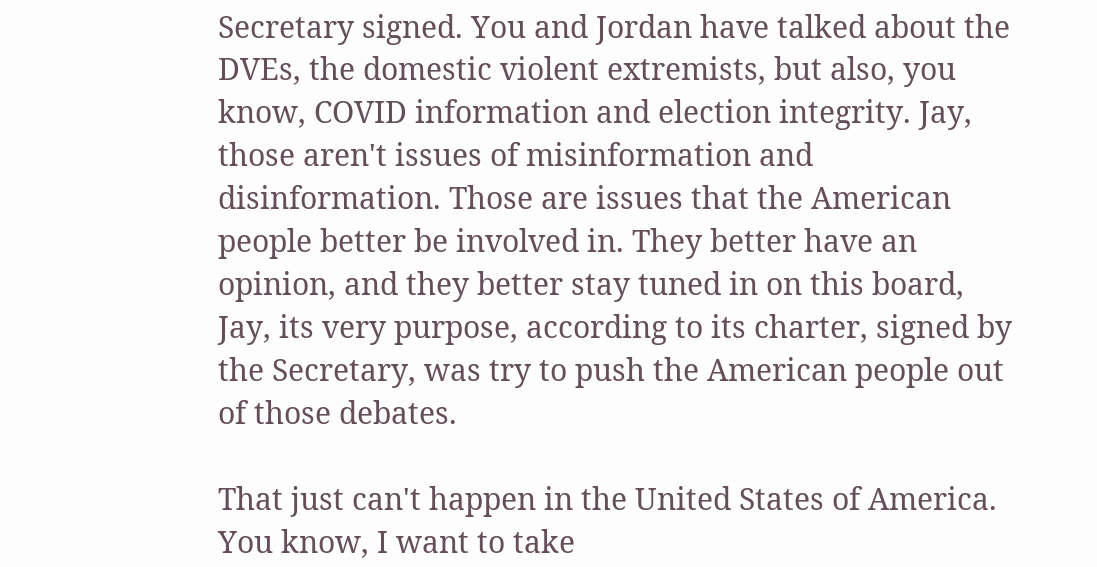Secretary signed. You and Jordan have talked about the DVEs, the domestic violent extremists, but also, you know, COVID information and election integrity. Jay, those aren't issues of misinformation and disinformation. Those are issues that the American people better be involved in. They better have an opinion, and they better stay tuned in on this board, Jay, its very purpose, according to its charter, signed by the Secretary, was try to push the American people out of those debates.

That just can't happen in the United States of America. You know, I want to take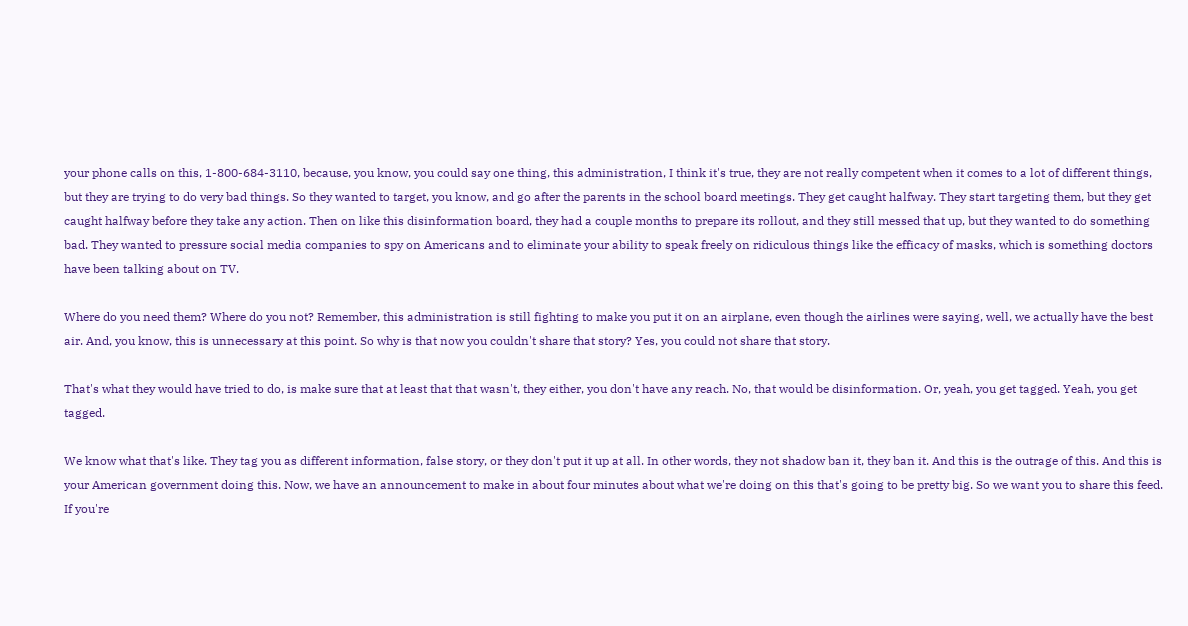your phone calls on this, 1-800-684-3110, because, you know, you could say one thing, this administration, I think it's true, they are not really competent when it comes to a lot of different things, but they are trying to do very bad things. So they wanted to target, you know, and go after the parents in the school board meetings. They get caught halfway. They start targeting them, but they get caught halfway before they take any action. Then on like this disinformation board, they had a couple months to prepare its rollout, and they still messed that up, but they wanted to do something bad. They wanted to pressure social media companies to spy on Americans and to eliminate your ability to speak freely on ridiculous things like the efficacy of masks, which is something doctors have been talking about on TV.

Where do you need them? Where do you not? Remember, this administration is still fighting to make you put it on an airplane, even though the airlines were saying, well, we actually have the best air. And, you know, this is unnecessary at this point. So why is that now you couldn't share that story? Yes, you could not share that story.

That's what they would have tried to do, is make sure that at least that that wasn't, they either, you don't have any reach. No, that would be disinformation. Or, yeah, you get tagged. Yeah, you get tagged.

We know what that's like. They tag you as different information, false story, or they don't put it up at all. In other words, they not shadow ban it, they ban it. And this is the outrage of this. And this is your American government doing this. Now, we have an announcement to make in about four minutes about what we're doing on this that's going to be pretty big. So we want you to share this feed. If you're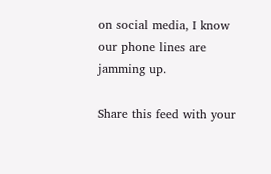on social media, I know our phone lines are jamming up.

Share this feed with your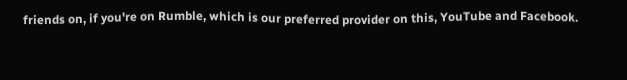friends on, if you're on Rumble, which is our preferred provider on this, YouTube and Facebook.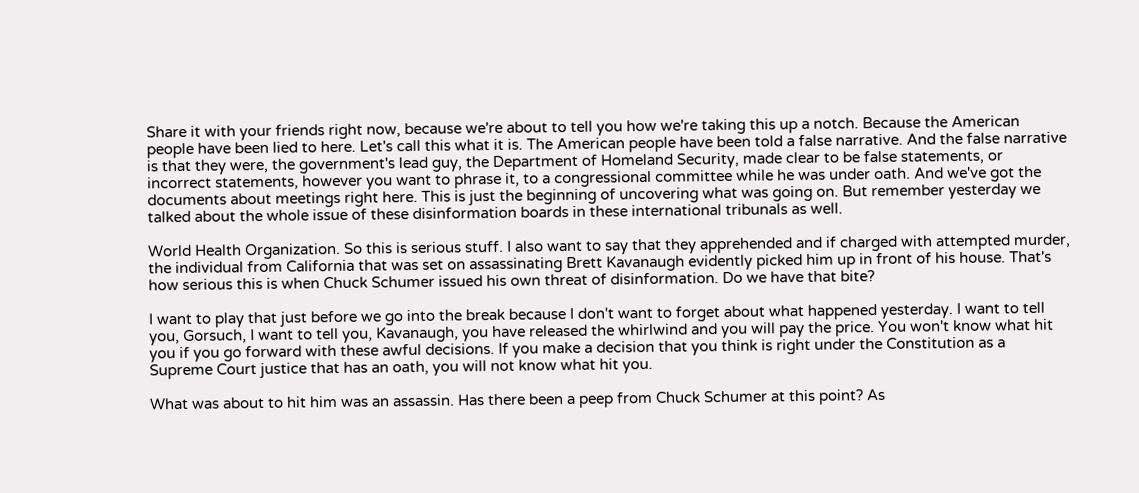Share it with your friends right now, because we're about to tell you how we're taking this up a notch. Because the American people have been lied to here. Let's call this what it is. The American people have been told a false narrative. And the false narrative is that they were, the government's lead guy, the Department of Homeland Security, made clear to be false statements, or incorrect statements, however you want to phrase it, to a congressional committee while he was under oath. And we've got the documents about meetings right here. This is just the beginning of uncovering what was going on. But remember yesterday we talked about the whole issue of these disinformation boards in these international tribunals as well.

World Health Organization. So this is serious stuff. I also want to say that they apprehended and if charged with attempted murder, the individual from California that was set on assassinating Brett Kavanaugh evidently picked him up in front of his house. That's how serious this is when Chuck Schumer issued his own threat of disinformation. Do we have that bite?

I want to play that just before we go into the break because I don't want to forget about what happened yesterday. I want to tell you, Gorsuch, I want to tell you, Kavanaugh, you have released the whirlwind and you will pay the price. You won't know what hit you if you go forward with these awful decisions. If you make a decision that you think is right under the Constitution as a Supreme Court justice that has an oath, you will not know what hit you.

What was about to hit him was an assassin. Has there been a peep from Chuck Schumer at this point? As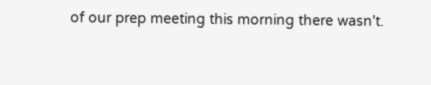of our prep meeting this morning there wasn't.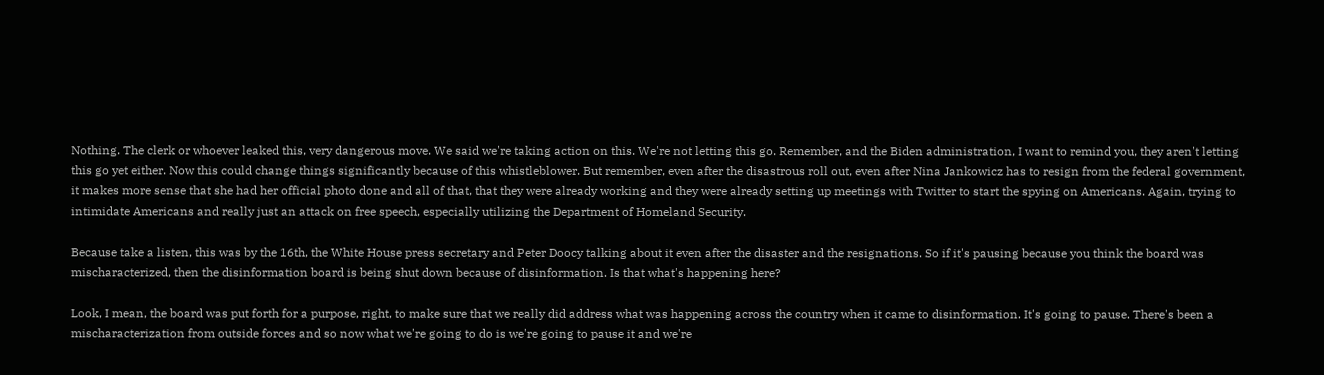Nothing. The clerk or whoever leaked this, very dangerous move. We said we're taking action on this. We're not letting this go. Remember, and the Biden administration, I want to remind you, they aren't letting this go yet either. Now this could change things significantly because of this whistleblower. But remember, even after the disastrous roll out, even after Nina Jankowicz has to resign from the federal government, it makes more sense that she had her official photo done and all of that, that they were already working and they were already setting up meetings with Twitter to start the spying on Americans. Again, trying to intimidate Americans and really just an attack on free speech, especially utilizing the Department of Homeland Security.

Because take a listen, this was by the 16th, the White House press secretary and Peter Doocy talking about it even after the disaster and the resignations. So if it's pausing because you think the board was mischaracterized, then the disinformation board is being shut down because of disinformation. Is that what's happening here?

Look, I mean, the board was put forth for a purpose, right, to make sure that we really did address what was happening across the country when it came to disinformation. It's going to pause. There's been a mischaracterization from outside forces and so now what we're going to do is we're going to pause it and we're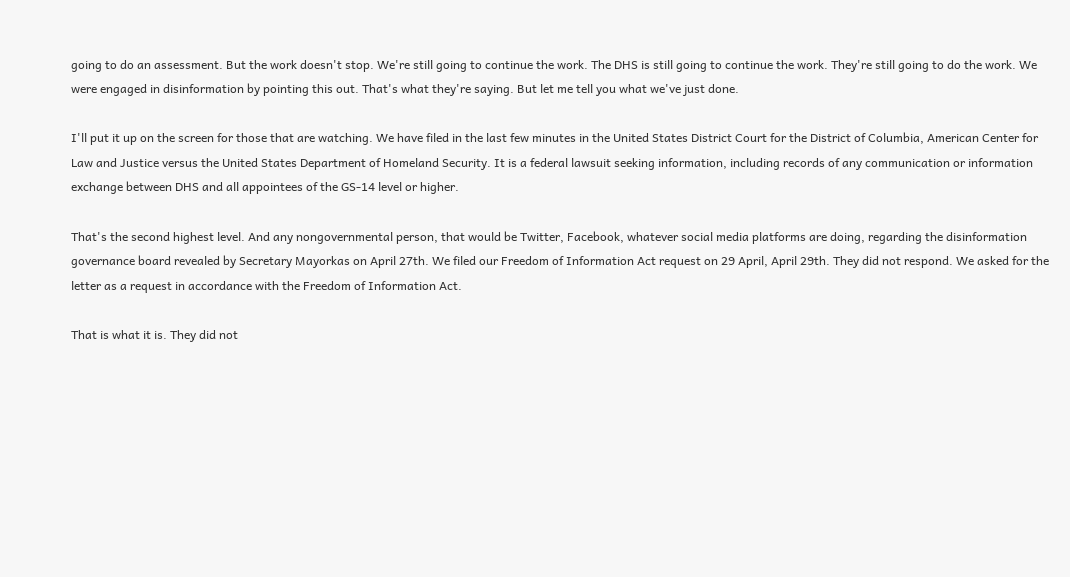going to do an assessment. But the work doesn't stop. We're still going to continue the work. The DHS is still going to continue the work. They're still going to do the work. We were engaged in disinformation by pointing this out. That's what they're saying. But let me tell you what we've just done.

I'll put it up on the screen for those that are watching. We have filed in the last few minutes in the United States District Court for the District of Columbia, American Center for Law and Justice versus the United States Department of Homeland Security. It is a federal lawsuit seeking information, including records of any communication or information exchange between DHS and all appointees of the GS-14 level or higher.

That's the second highest level. And any nongovernmental person, that would be Twitter, Facebook, whatever social media platforms are doing, regarding the disinformation governance board revealed by Secretary Mayorkas on April 27th. We filed our Freedom of Information Act request on 29 April, April 29th. They did not respond. We asked for the letter as a request in accordance with the Freedom of Information Act.

That is what it is. They did not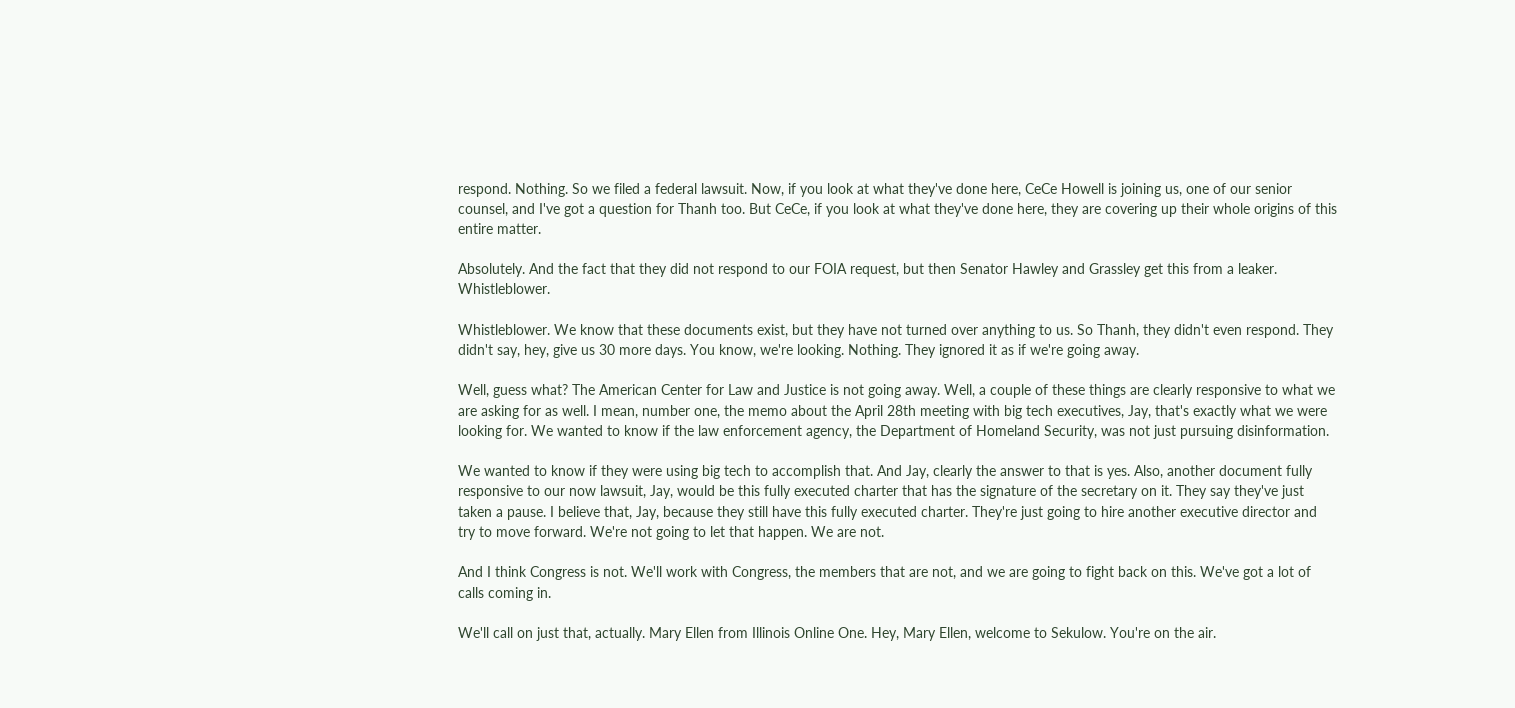respond. Nothing. So we filed a federal lawsuit. Now, if you look at what they've done here, CeCe Howell is joining us, one of our senior counsel, and I've got a question for Thanh too. But CeCe, if you look at what they've done here, they are covering up their whole origins of this entire matter.

Absolutely. And the fact that they did not respond to our FOIA request, but then Senator Hawley and Grassley get this from a leaker. Whistleblower.

Whistleblower. We know that these documents exist, but they have not turned over anything to us. So Thanh, they didn't even respond. They didn't say, hey, give us 30 more days. You know, we're looking. Nothing. They ignored it as if we're going away.

Well, guess what? The American Center for Law and Justice is not going away. Well, a couple of these things are clearly responsive to what we are asking for as well. I mean, number one, the memo about the April 28th meeting with big tech executives, Jay, that's exactly what we were looking for. We wanted to know if the law enforcement agency, the Department of Homeland Security, was not just pursuing disinformation.

We wanted to know if they were using big tech to accomplish that. And Jay, clearly the answer to that is yes. Also, another document fully responsive to our now lawsuit, Jay, would be this fully executed charter that has the signature of the secretary on it. They say they've just taken a pause. I believe that, Jay, because they still have this fully executed charter. They're just going to hire another executive director and try to move forward. We're not going to let that happen. We are not.

And I think Congress is not. We'll work with Congress, the members that are not, and we are going to fight back on this. We've got a lot of calls coming in.

We'll call on just that, actually. Mary Ellen from Illinois Online One. Hey, Mary Ellen, welcome to Sekulow. You're on the air.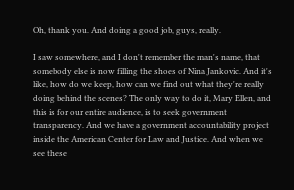Oh, thank you. And doing a good job, guys, really.

I saw somewhere, and I don't remember the man's name, that somebody else is now filling the shoes of Nina Jankovic. And it's like, how do we keep, how can we find out what they're really doing behind the scenes? The only way to do it, Mary Ellen, and this is for our entire audience, is to seek government transparency. And we have a government accountability project inside the American Center for Law and Justice. And when we see these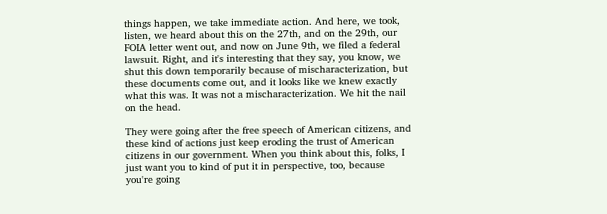things happen, we take immediate action. And here, we took, listen, we heard about this on the 27th, and on the 29th, our FOIA letter went out, and now on June 9th, we filed a federal lawsuit. Right, and it's interesting that they say, you know, we shut this down temporarily because of mischaracterization, but these documents come out, and it looks like we knew exactly what this was. It was not a mischaracterization. We hit the nail on the head.

They were going after the free speech of American citizens, and these kind of actions just keep eroding the trust of American citizens in our government. When you think about this, folks, I just want you to kind of put it in perspective, too, because you're going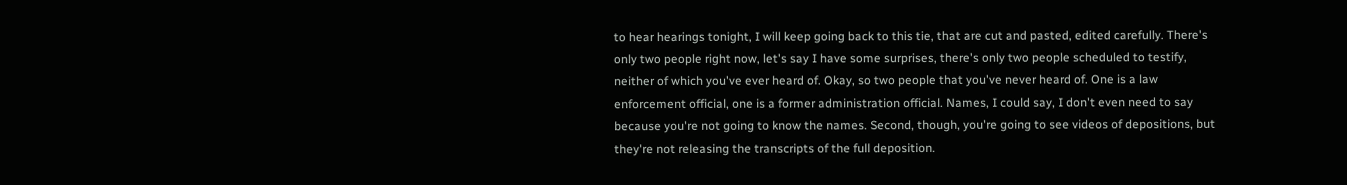to hear hearings tonight, I will keep going back to this tie, that are cut and pasted, edited carefully. There's only two people right now, let's say I have some surprises, there's only two people scheduled to testify, neither of which you've ever heard of. Okay, so two people that you've never heard of. One is a law enforcement official, one is a former administration official. Names, I could say, I don't even need to say because you're not going to know the names. Second, though, you're going to see videos of depositions, but they're not releasing the transcripts of the full deposition.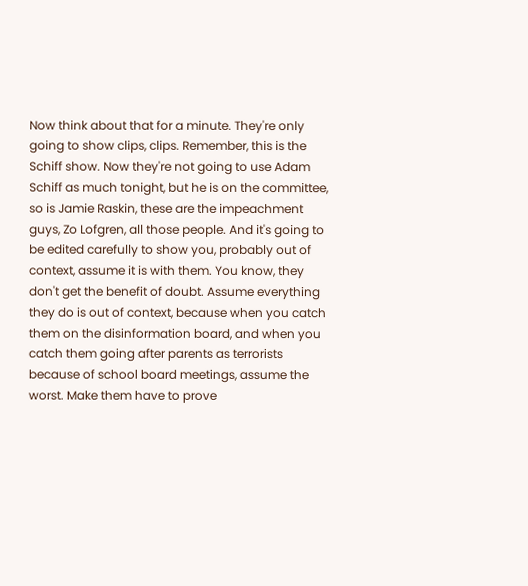Now think about that for a minute. They're only going to show clips, clips. Remember, this is the Schiff show. Now they're not going to use Adam Schiff as much tonight, but he is on the committee, so is Jamie Raskin, these are the impeachment guys, Zo Lofgren, all those people. And it's going to be edited carefully to show you, probably out of context, assume it is with them. You know, they don't get the benefit of doubt. Assume everything they do is out of context, because when you catch them on the disinformation board, and when you catch them going after parents as terrorists because of school board meetings, assume the worst. Make them have to prove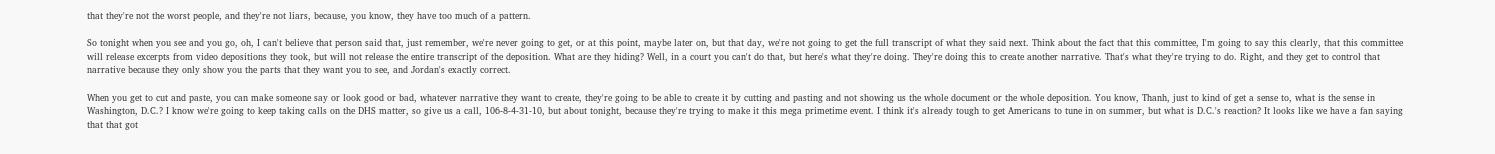that they're not the worst people, and they're not liars, because, you know, they have too much of a pattern.

So tonight when you see and you go, oh, I can't believe that person said that, just remember, we're never going to get, or at this point, maybe later on, but that day, we're not going to get the full transcript of what they said next. Think about the fact that this committee, I'm going to say this clearly, that this committee will release excerpts from video depositions they took, but will not release the entire transcript of the deposition. What are they hiding? Well, in a court you can't do that, but here's what they're doing. They're doing this to create another narrative. That's what they're trying to do. Right, and they get to control that narrative because they only show you the parts that they want you to see, and Jordan's exactly correct.

When you get to cut and paste, you can make someone say or look good or bad, whatever narrative they want to create, they're going to be able to create it by cutting and pasting and not showing us the whole document or the whole deposition. You know, Thanh, just to kind of get a sense to, what is the sense in Washington, D.C.? I know we're going to keep taking calls on the DHS matter, so give us a call, 106-8-4-31-10, but about tonight, because they're trying to make it this mega primetime event. I think it's already tough to get Americans to tune in on summer, but what is D.C.'s reaction? It looks like we have a fan saying that that got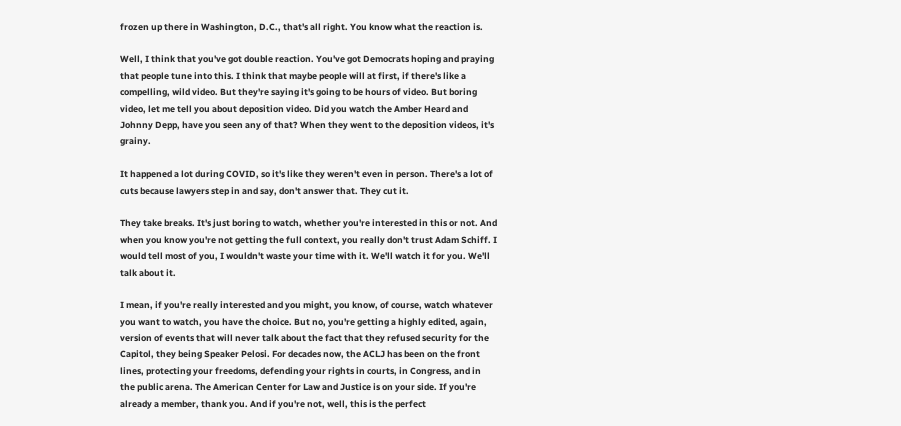frozen up there in Washington, D.C., that's all right. You know what the reaction is.

Well, I think that you've got double reaction. You've got Democrats hoping and praying that people tune into this. I think that maybe people will at first, if there's like a compelling, wild video. But they're saying it's going to be hours of video. But boring video, let me tell you about deposition video. Did you watch the Amber Heard and Johnny Depp, have you seen any of that? When they went to the deposition videos, it's grainy.

It happened a lot during COVID, so it's like they weren't even in person. There's a lot of cuts because lawyers step in and say, don't answer that. They cut it.

They take breaks. It's just boring to watch, whether you're interested in this or not. And when you know you're not getting the full context, you really don't trust Adam Schiff. I would tell most of you, I wouldn't waste your time with it. We'll watch it for you. We'll talk about it.

I mean, if you're really interested and you might, you know, of course, watch whatever you want to watch, you have the choice. But no, you're getting a highly edited, again, version of events that will never talk about the fact that they refused security for the Capitol, they being Speaker Pelosi. For decades now, the ACLJ has been on the front lines, protecting your freedoms, defending your rights in courts, in Congress, and in the public arena. The American Center for Law and Justice is on your side. If you're already a member, thank you. And if you're not, well, this is the perfect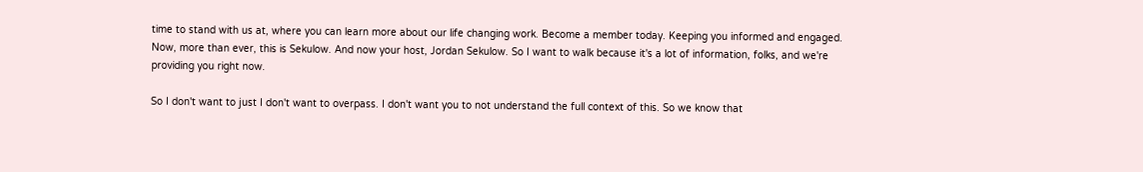time to stand with us at, where you can learn more about our life changing work. Become a member today. Keeping you informed and engaged. Now, more than ever, this is Sekulow. And now your host, Jordan Sekulow. So I want to walk because it's a lot of information, folks, and we're providing you right now.

So I don't want to just I don't want to overpass. I don't want you to not understand the full context of this. So we know that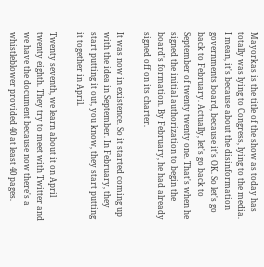Mayorkas is the title of the show as today has totally was lying to Congress, lying to the media. I mean, it's because about the disinformation governments board, because it's OK. So let's go back to February. Actually, let's go back to September of twenty twenty one. That's when he signed the initial authorization to begin the board's formation. By February, he had already signed off on its charter.

It was now in existence. So it started coming up with the idea in September. In February, they start putting it out, you know, they start putting it together in April.

Twenty seventh, we learn about it on April twenty eighth. They try to meet with Twitter and we have the document because now there's a whistleblower provided 40 at least 40 pages.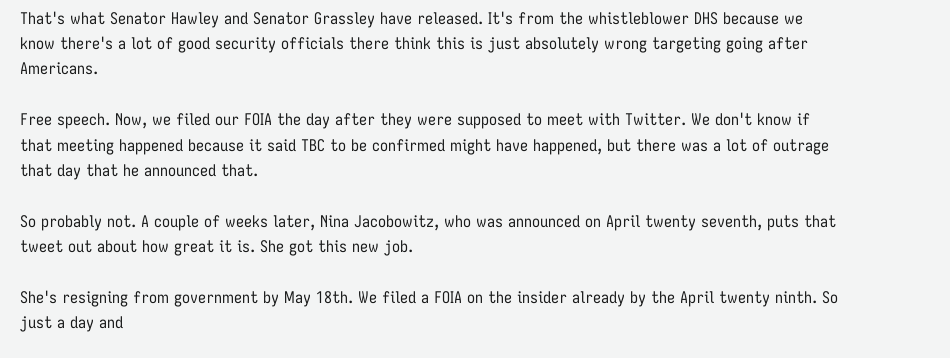That's what Senator Hawley and Senator Grassley have released. It's from the whistleblower DHS because we know there's a lot of good security officials there think this is just absolutely wrong targeting going after Americans.

Free speech. Now, we filed our FOIA the day after they were supposed to meet with Twitter. We don't know if that meeting happened because it said TBC to be confirmed might have happened, but there was a lot of outrage that day that he announced that.

So probably not. A couple of weeks later, Nina Jacobowitz, who was announced on April twenty seventh, puts that tweet out about how great it is. She got this new job.

She's resigning from government by May 18th. We filed a FOIA on the insider already by the April twenty ninth. So just a day and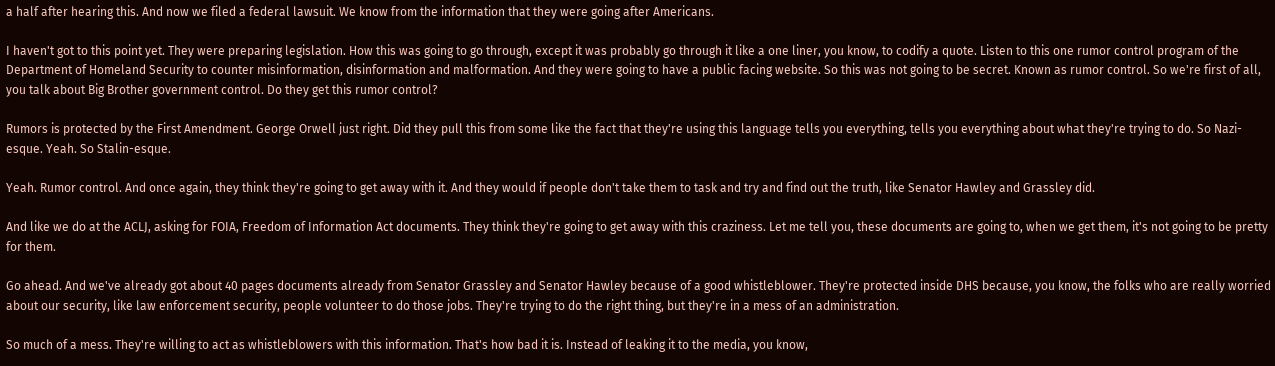a half after hearing this. And now we filed a federal lawsuit. We know from the information that they were going after Americans.

I haven't got to this point yet. They were preparing legislation. How this was going to go through, except it was probably go through it like a one liner, you know, to codify a quote. Listen to this one rumor control program of the Department of Homeland Security to counter misinformation, disinformation and malformation. And they were going to have a public facing website. So this was not going to be secret. Known as rumor control. So we're first of all, you talk about Big Brother government control. Do they get this rumor control?

Rumors is protected by the First Amendment. George Orwell just right. Did they pull this from some like the fact that they're using this language tells you everything, tells you everything about what they're trying to do. So Nazi-esque. Yeah. So Stalin-esque.

Yeah. Rumor control. And once again, they think they're going to get away with it. And they would if people don't take them to task and try and find out the truth, like Senator Hawley and Grassley did.

And like we do at the ACLJ, asking for FOIA, Freedom of Information Act documents. They think they're going to get away with this craziness. Let me tell you, these documents are going to, when we get them, it's not going to be pretty for them.

Go ahead. And we've already got about 40 pages documents already from Senator Grassley and Senator Hawley because of a good whistleblower. They're protected inside DHS because, you know, the folks who are really worried about our security, like law enforcement security, people volunteer to do those jobs. They're trying to do the right thing, but they're in a mess of an administration.

So much of a mess. They're willing to act as whistleblowers with this information. That's how bad it is. Instead of leaking it to the media, you know,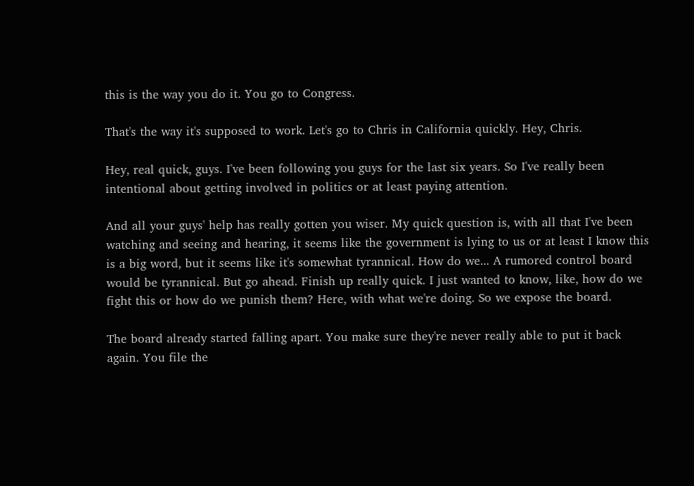this is the way you do it. You go to Congress.

That's the way it's supposed to work. Let's go to Chris in California quickly. Hey, Chris.

Hey, real quick, guys. I've been following you guys for the last six years. So I've really been intentional about getting involved in politics or at least paying attention.

And all your guys' help has really gotten you wiser. My quick question is, with all that I've been watching and seeing and hearing, it seems like the government is lying to us or at least I know this is a big word, but it seems like it's somewhat tyrannical. How do we... A rumored control board would be tyrannical. But go ahead. Finish up really quick. I just wanted to know, like, how do we fight this or how do we punish them? Here, with what we're doing. So we expose the board.

The board already started falling apart. You make sure they're never really able to put it back again. You file the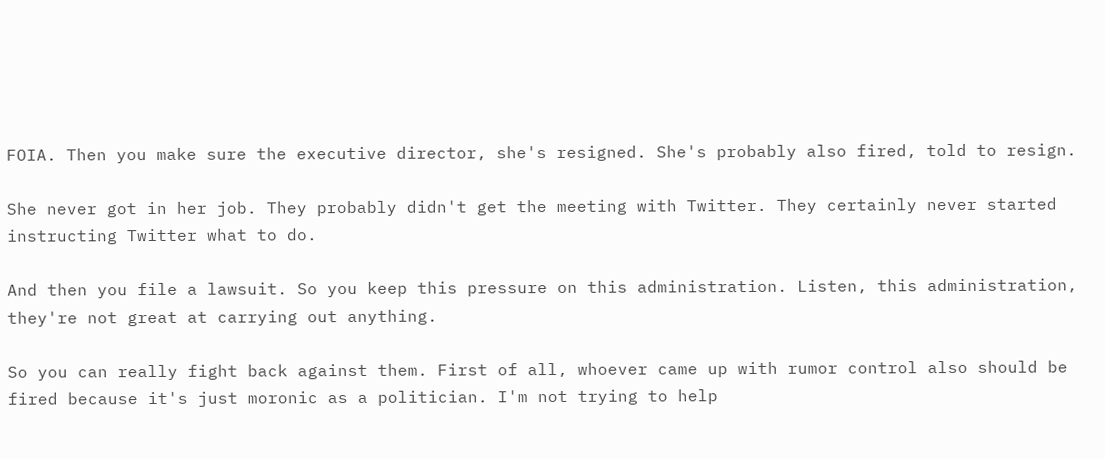FOIA. Then you make sure the executive director, she's resigned. She's probably also fired, told to resign.

She never got in her job. They probably didn't get the meeting with Twitter. They certainly never started instructing Twitter what to do.

And then you file a lawsuit. So you keep this pressure on this administration. Listen, this administration, they're not great at carrying out anything.

So you can really fight back against them. First of all, whoever came up with rumor control also should be fired because it's just moronic as a politician. I'm not trying to help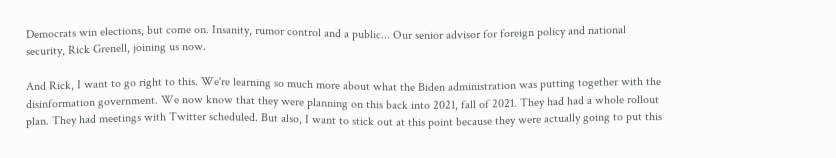Democrats win elections, but come on. Insanity, rumor control and a public... Our senior advisor for foreign policy and national security, Rick Grenell, joining us now.

And Rick, I want to go right to this. We're learning so much more about what the Biden administration was putting together with the disinformation government. We now know that they were planning on this back into 2021, fall of 2021. They had had a whole rollout plan. They had meetings with Twitter scheduled. But also, I want to stick out at this point because they were actually going to put this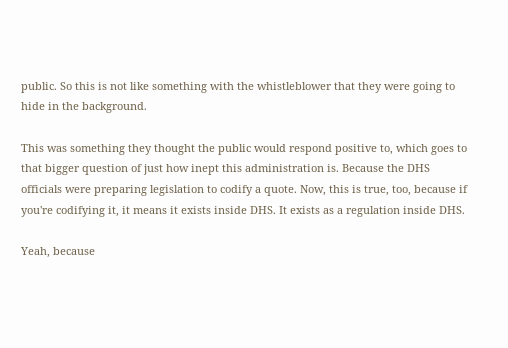public. So this is not like something with the whistleblower that they were going to hide in the background.

This was something they thought the public would respond positive to, which goes to that bigger question of just how inept this administration is. Because the DHS officials were preparing legislation to codify a quote. Now, this is true, too, because if you're codifying it, it means it exists inside DHS. It exists as a regulation inside DHS.

Yeah, because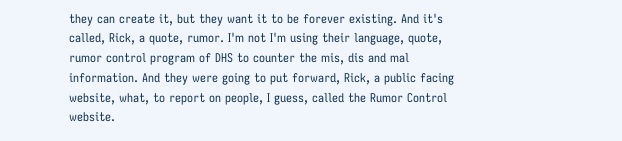they can create it, but they want it to be forever existing. And it's called, Rick, a quote, rumor. I'm not I'm using their language, quote, rumor control program of DHS to counter the mis, dis and mal information. And they were going to put forward, Rick, a public facing website, what, to report on people, I guess, called the Rumor Control website.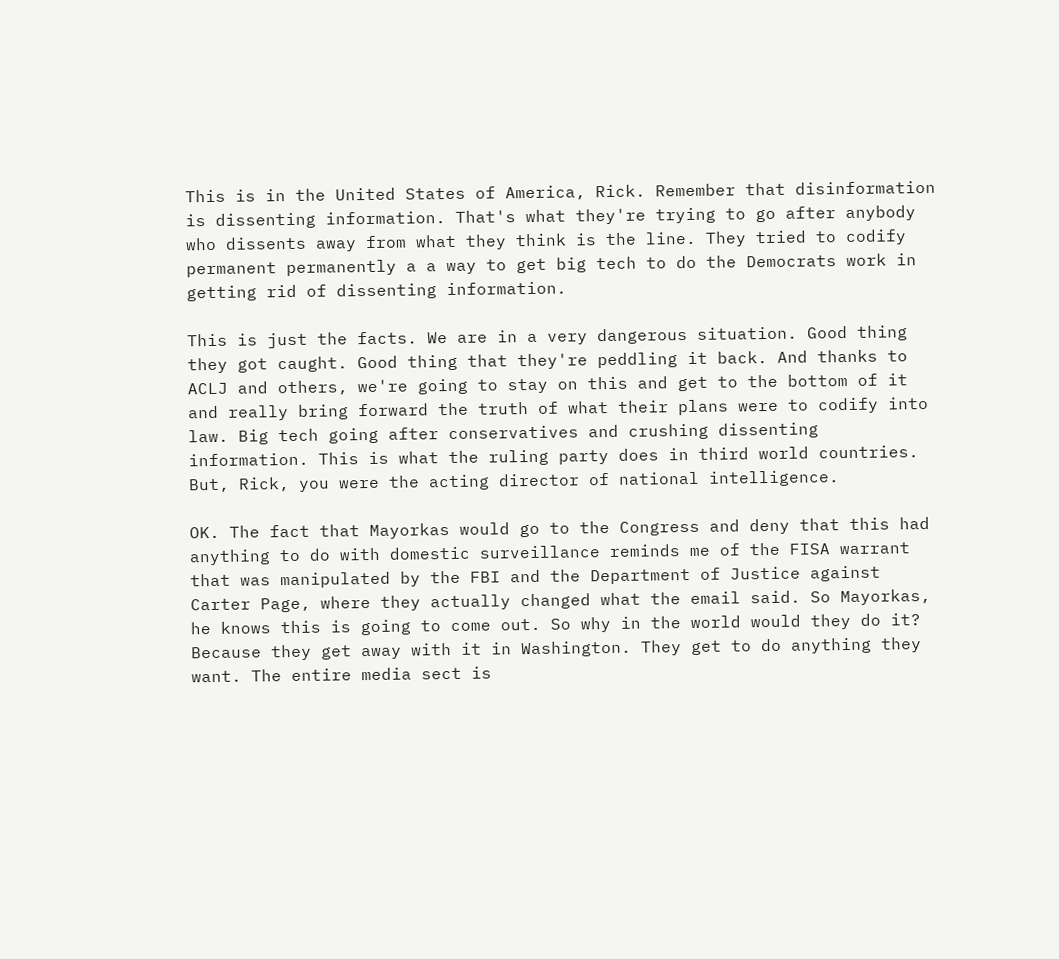This is in the United States of America, Rick. Remember that disinformation is dissenting information. That's what they're trying to go after anybody who dissents away from what they think is the line. They tried to codify permanent permanently a a way to get big tech to do the Democrats work in getting rid of dissenting information.

This is just the facts. We are in a very dangerous situation. Good thing they got caught. Good thing that they're peddling it back. And thanks to ACLJ and others, we're going to stay on this and get to the bottom of it and really bring forward the truth of what their plans were to codify into law. Big tech going after conservatives and crushing dissenting information. This is what the ruling party does in third world countries. But, Rick, you were the acting director of national intelligence.

OK. The fact that Mayorkas would go to the Congress and deny that this had anything to do with domestic surveillance reminds me of the FISA warrant that was manipulated by the FBI and the Department of Justice against Carter Page, where they actually changed what the email said. So Mayorkas, he knows this is going to come out. So why in the world would they do it? Because they get away with it in Washington. They get to do anything they want. The entire media sect is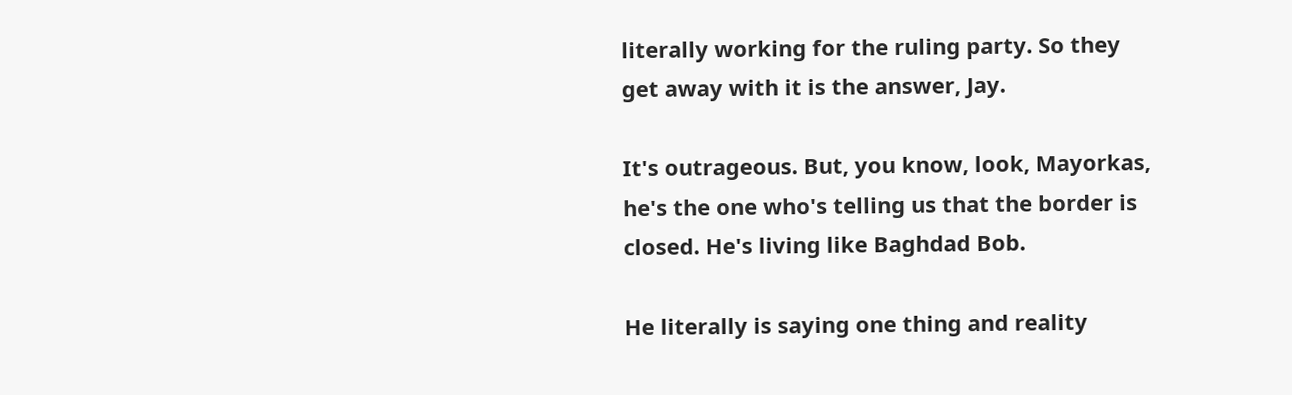literally working for the ruling party. So they get away with it is the answer, Jay.

It's outrageous. But, you know, look, Mayorkas, he's the one who's telling us that the border is closed. He's living like Baghdad Bob.

He literally is saying one thing and reality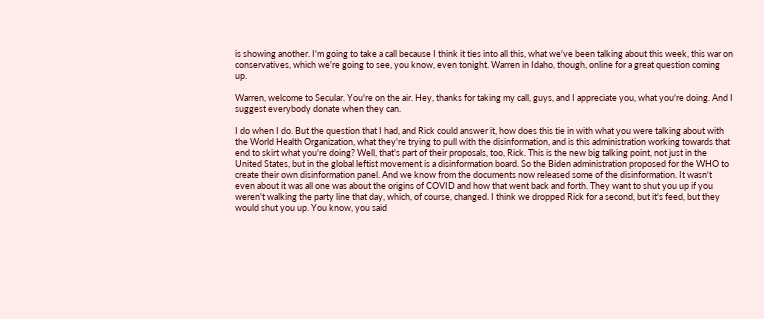is showing another. I'm going to take a call because I think it ties into all this, what we've been talking about this week, this war on conservatives, which we're going to see, you know, even tonight. Warren in Idaho, though, online for a great question coming up.

Warren, welcome to Secular. You're on the air. Hey, thanks for taking my call, guys, and I appreciate you, what you're doing. And I suggest everybody donate when they can.

I do when I do. But the question that I had, and Rick could answer it, how does this tie in with what you were talking about with the World Health Organization, what they're trying to pull with the disinformation, and is this administration working towards that end to skirt what you're doing? Well, that's part of their proposals, too, Rick. This is the new big talking point, not just in the United States, but in the global leftist movement is a disinformation board. So the Biden administration proposed for the WHO to create their own disinformation panel. And we know from the documents now released some of the disinformation. It wasn't even about it was all one was about the origins of COVID and how that went back and forth. They want to shut you up if you weren't walking the party line that day, which, of course, changed. I think we dropped Rick for a second, but it's feed, but they would shut you up. You know, you said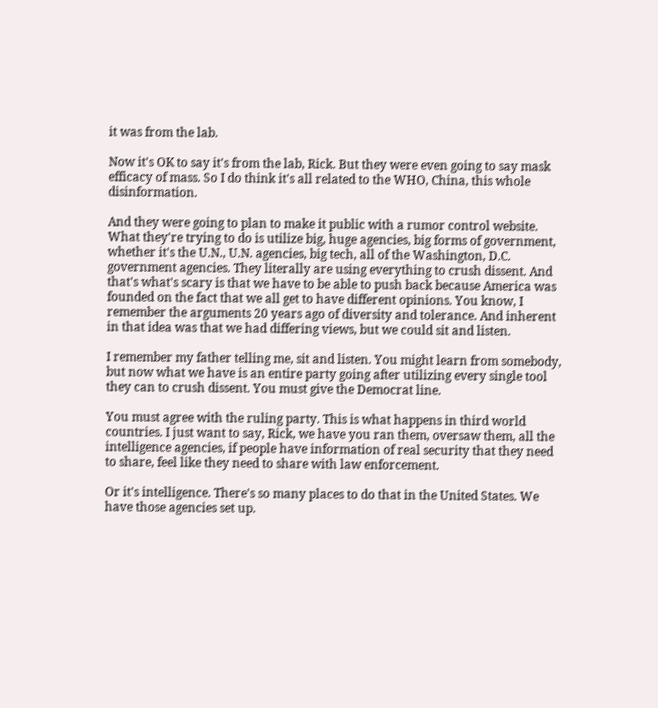it was from the lab.

Now it's OK to say it's from the lab, Rick. But they were even going to say mask efficacy of mass. So I do think it's all related to the WHO, China, this whole disinformation.

And they were going to plan to make it public with a rumor control website. What they're trying to do is utilize big, huge agencies, big forms of government, whether it's the U.N., U.N. agencies, big tech, all of the Washington, D.C. government agencies. They literally are using everything to crush dissent. And that's what's scary is that we have to be able to push back because America was founded on the fact that we all get to have different opinions. You know, I remember the arguments 20 years ago of diversity and tolerance. And inherent in that idea was that we had differing views, but we could sit and listen.

I remember my father telling me, sit and listen. You might learn from somebody, but now what we have is an entire party going after utilizing every single tool they can to crush dissent. You must give the Democrat line.

You must agree with the ruling party. This is what happens in third world countries. I just want to say, Rick, we have you ran them, oversaw them, all the intelligence agencies, if people have information of real security that they need to share, feel like they need to share with law enforcement.

Or it's intelligence. There's so many places to do that in the United States. We have those agencies set up.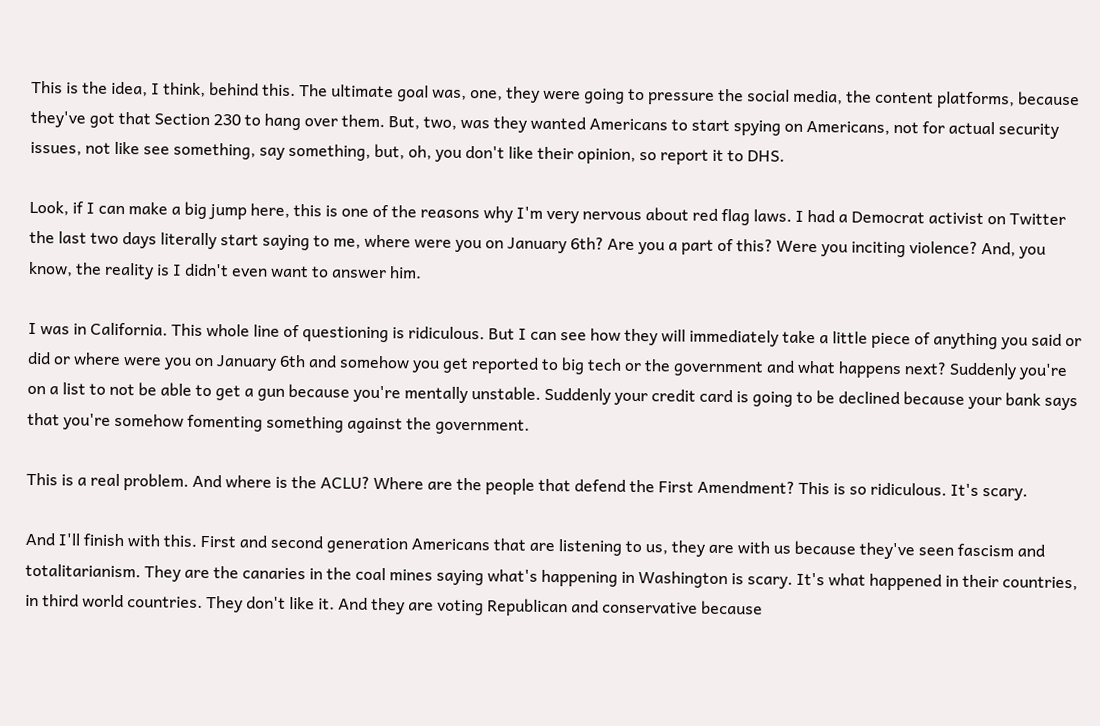This is the idea, I think, behind this. The ultimate goal was, one, they were going to pressure the social media, the content platforms, because they've got that Section 230 to hang over them. But, two, was they wanted Americans to start spying on Americans, not for actual security issues, not like see something, say something, but, oh, you don't like their opinion, so report it to DHS.

Look, if I can make a big jump here, this is one of the reasons why I'm very nervous about red flag laws. I had a Democrat activist on Twitter the last two days literally start saying to me, where were you on January 6th? Are you a part of this? Were you inciting violence? And, you know, the reality is I didn't even want to answer him.

I was in California. This whole line of questioning is ridiculous. But I can see how they will immediately take a little piece of anything you said or did or where were you on January 6th and somehow you get reported to big tech or the government and what happens next? Suddenly you're on a list to not be able to get a gun because you're mentally unstable. Suddenly your credit card is going to be declined because your bank says that you're somehow fomenting something against the government.

This is a real problem. And where is the ACLU? Where are the people that defend the First Amendment? This is so ridiculous. It's scary.

And I'll finish with this. First and second generation Americans that are listening to us, they are with us because they've seen fascism and totalitarianism. They are the canaries in the coal mines saying what's happening in Washington is scary. It's what happened in their countries, in third world countries. They don't like it. And they are voting Republican and conservative because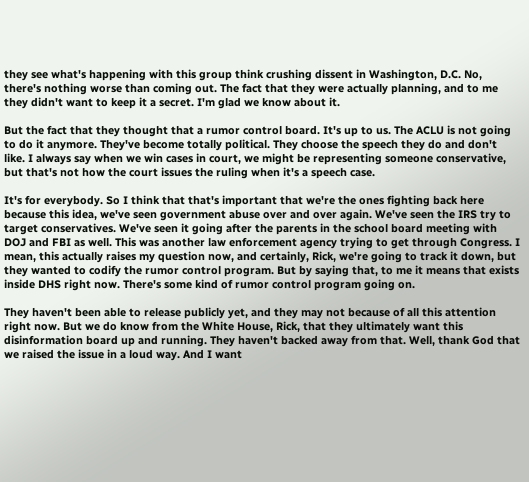they see what's happening with this group think crushing dissent in Washington, D.C. No, there's nothing worse than coming out. The fact that they were actually planning, and to me they didn't want to keep it a secret. I'm glad we know about it.

But the fact that they thought that a rumor control board. It's up to us. The ACLU is not going to do it anymore. They've become totally political. They choose the speech they do and don't like. I always say when we win cases in court, we might be representing someone conservative, but that's not how the court issues the ruling when it's a speech case.

It's for everybody. So I think that that's important that we're the ones fighting back here because this idea, we've seen government abuse over and over again. We've seen the IRS try to target conservatives. We've seen it going after the parents in the school board meeting with DOJ and FBI as well. This was another law enforcement agency trying to get through Congress. I mean, this actually raises my question now, and certainly, Rick, we're going to track it down, but they wanted to codify the rumor control program. But by saying that, to me it means that exists inside DHS right now. There's some kind of rumor control program going on.

They haven't been able to release publicly yet, and they may not because of all this attention right now. But we do know from the White House, Rick, that they ultimately want this disinformation board up and running. They haven't backed away from that. Well, thank God that we raised the issue in a loud way. And I want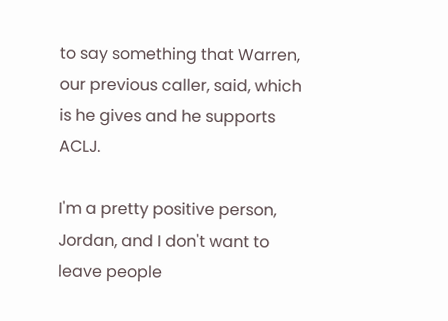to say something that Warren, our previous caller, said, which is he gives and he supports ACLJ.

I'm a pretty positive person, Jordan, and I don't want to leave people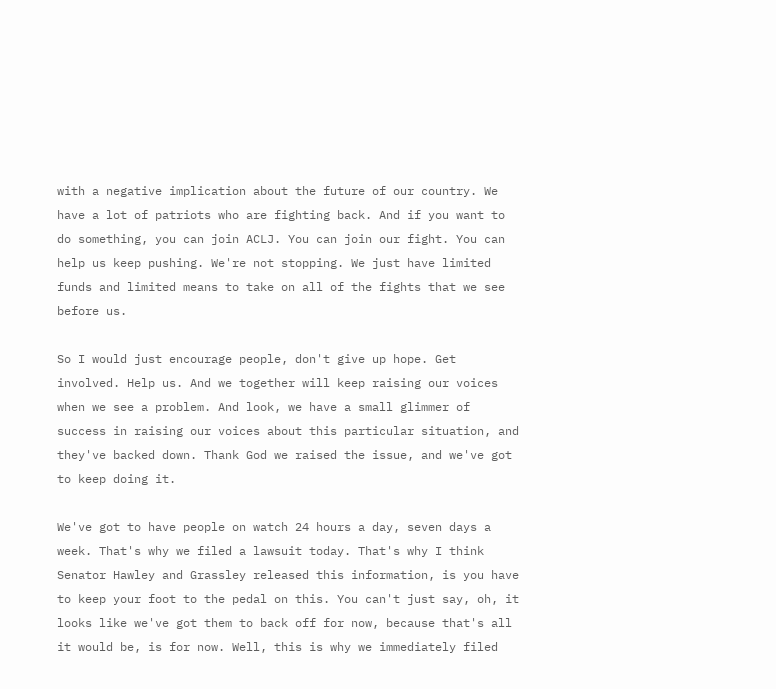with a negative implication about the future of our country. We have a lot of patriots who are fighting back. And if you want to do something, you can join ACLJ. You can join our fight. You can help us keep pushing. We're not stopping. We just have limited funds and limited means to take on all of the fights that we see before us.

So I would just encourage people, don't give up hope. Get involved. Help us. And we together will keep raising our voices when we see a problem. And look, we have a small glimmer of success in raising our voices about this particular situation, and they've backed down. Thank God we raised the issue, and we've got to keep doing it.

We've got to have people on watch 24 hours a day, seven days a week. That's why we filed a lawsuit today. That's why I think Senator Hawley and Grassley released this information, is you have to keep your foot to the pedal on this. You can't just say, oh, it looks like we've got them to back off for now, because that's all it would be, is for now. Well, this is why we immediately filed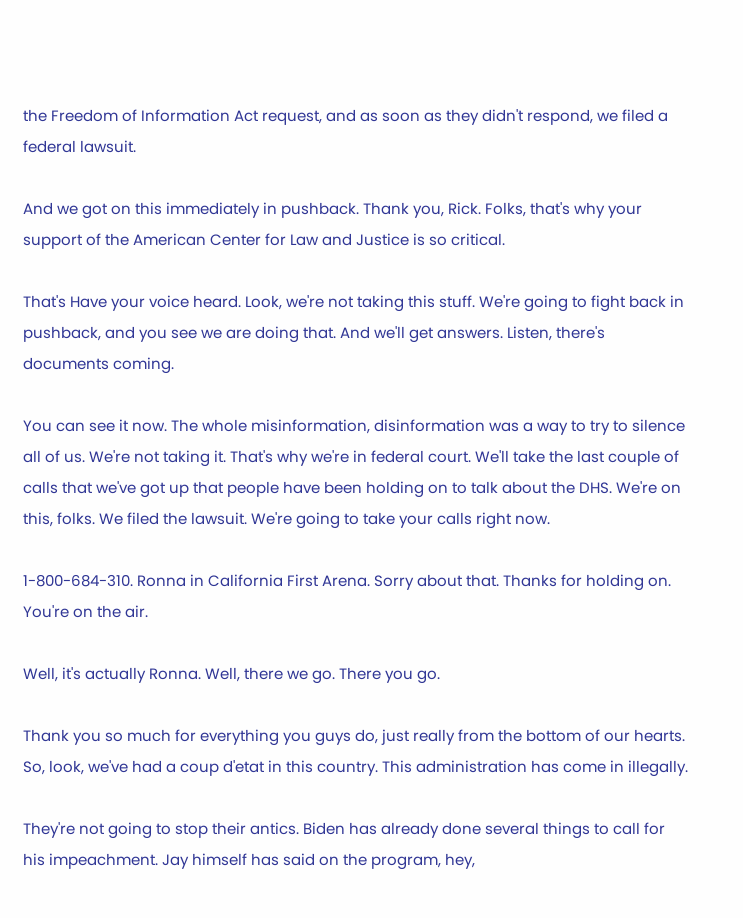the Freedom of Information Act request, and as soon as they didn't respond, we filed a federal lawsuit.

And we got on this immediately in pushback. Thank you, Rick. Folks, that's why your support of the American Center for Law and Justice is so critical.

That's Have your voice heard. Look, we're not taking this stuff. We're going to fight back in pushback, and you see we are doing that. And we'll get answers. Listen, there's documents coming.

You can see it now. The whole misinformation, disinformation was a way to try to silence all of us. We're not taking it. That's why we're in federal court. We'll take the last couple of calls that we've got up that people have been holding on to talk about the DHS. We're on this, folks. We filed the lawsuit. We're going to take your calls right now.

1-800-684-310. Ronna in California First Arena. Sorry about that. Thanks for holding on. You're on the air.

Well, it's actually Ronna. Well, there we go. There you go.

Thank you so much for everything you guys do, just really from the bottom of our hearts. So, look, we've had a coup d'etat in this country. This administration has come in illegally.

They're not going to stop their antics. Biden has already done several things to call for his impeachment. Jay himself has said on the program, hey,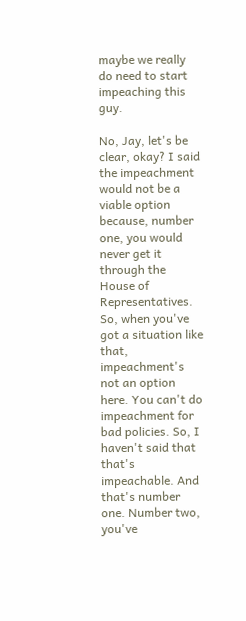maybe we really do need to start impeaching this guy.

No, Jay, let's be clear, okay? I said the impeachment would not be a viable option because, number one, you would never get it through the House of Representatives. So, when you've got a situation like that, impeachment's not an option here. You can't do impeachment for bad policies. So, I haven't said that that's impeachable. And that's number one. Number two, you've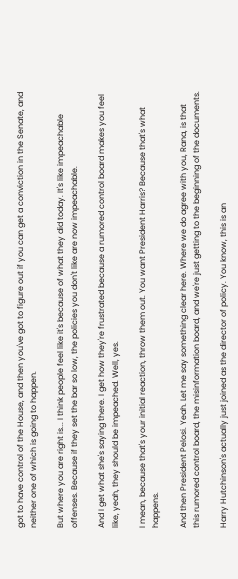got to have control of the House, and then you've got to figure out if you can get a conviction in the Senate, and neither one of which is going to happen.

But where you are right is... I think people feel like it's because of what they did today. It's like impeachable offenses. Because if they set the bar so low, the policies you don't like are now impeachable.

And I get what she's saying there. I get how they're frustrated because a rumored control board makes you feel like, yeah, they should be impeached. Well, yes.

I mean, because that's your initial reaction, throw them out. You want President Harris? Because that's what happens.

And then President Pelosi. Yeah. Let me say something clear here. Where we do agree with you, Rana, is that this rumored control board, the misinformation board, and we're just getting to the beginning of the documents.

Harry Hutchinson's actually just joined as the director of policy. You know, this is an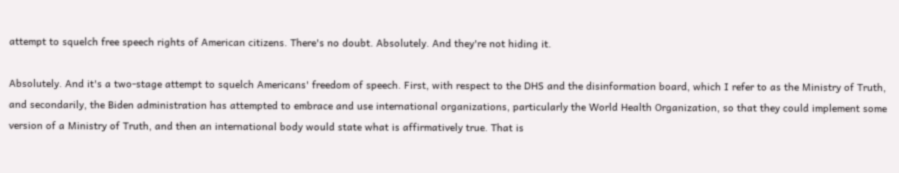attempt to squelch free speech rights of American citizens. There's no doubt. Absolutely. And they're not hiding it.

Absolutely. And it's a two-stage attempt to squelch Americans' freedom of speech. First, with respect to the DHS and the disinformation board, which I refer to as the Ministry of Truth, and secondarily, the Biden administration has attempted to embrace and use international organizations, particularly the World Health Organization, so that they could implement some version of a Ministry of Truth, and then an international body would state what is affirmatively true. That is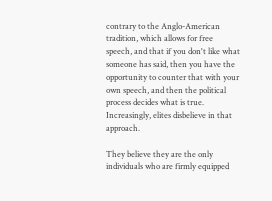contrary to the Anglo-American tradition, which allows for free speech, and that if you don't like what someone has said, then you have the opportunity to counter that with your own speech, and then the political process decides what is true. Increasingly, elites disbelieve in that approach.

They believe they are the only individuals who are firmly equipped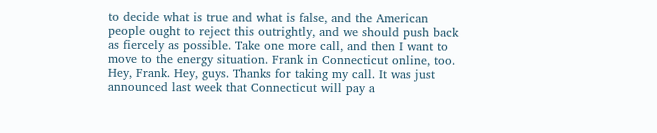to decide what is true and what is false, and the American people ought to reject this outrightly, and we should push back as fiercely as possible. Take one more call, and then I want to move to the energy situation. Frank in Connecticut online, too. Hey, Frank. Hey, guys. Thanks for taking my call. It was just announced last week that Connecticut will pay a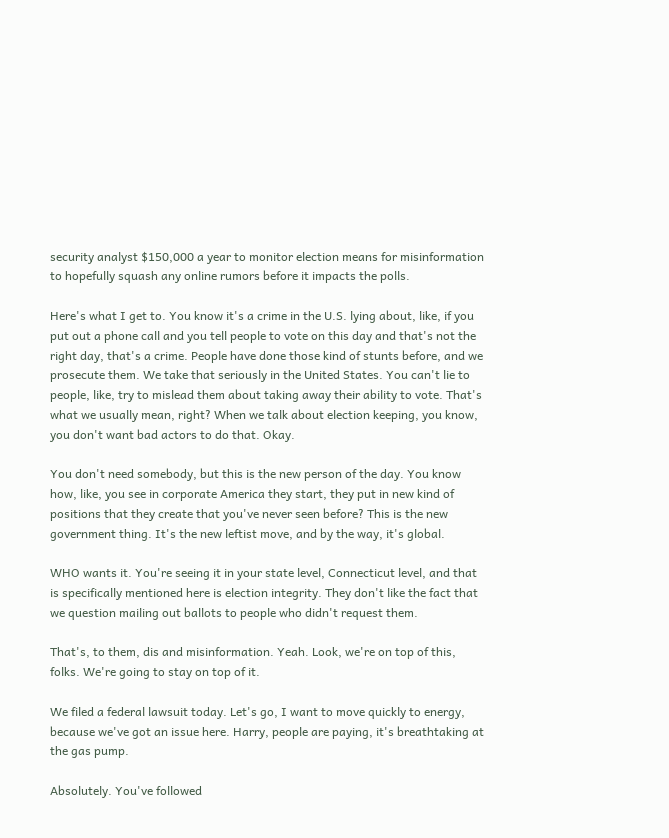security analyst $150,000 a year to monitor election means for misinformation to hopefully squash any online rumors before it impacts the polls.

Here's what I get to. You know it's a crime in the U.S. lying about, like, if you put out a phone call and you tell people to vote on this day and that's not the right day, that's a crime. People have done those kind of stunts before, and we prosecute them. We take that seriously in the United States. You can't lie to people, like, try to mislead them about taking away their ability to vote. That's what we usually mean, right? When we talk about election keeping, you know, you don't want bad actors to do that. Okay.

You don't need somebody, but this is the new person of the day. You know how, like, you see in corporate America they start, they put in new kind of positions that they create that you've never seen before? This is the new government thing. It's the new leftist move, and by the way, it's global.

WHO wants it. You're seeing it in your state level, Connecticut level, and that is specifically mentioned here is election integrity. They don't like the fact that we question mailing out ballots to people who didn't request them.

That's, to them, dis and misinformation. Yeah. Look, we're on top of this, folks. We're going to stay on top of it.

We filed a federal lawsuit today. Let's go, I want to move quickly to energy, because we've got an issue here. Harry, people are paying, it's breathtaking at the gas pump.

Absolutely. You've followed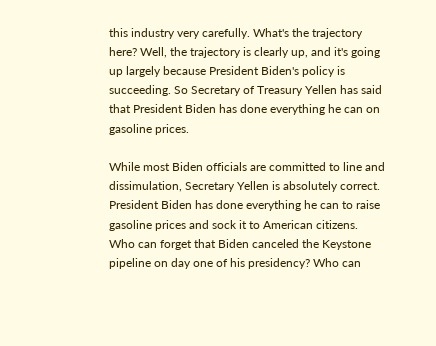this industry very carefully. What's the trajectory here? Well, the trajectory is clearly up, and it's going up largely because President Biden's policy is succeeding. So Secretary of Treasury Yellen has said that President Biden has done everything he can on gasoline prices.

While most Biden officials are committed to line and dissimulation, Secretary Yellen is absolutely correct. President Biden has done everything he can to raise gasoline prices and sock it to American citizens. Who can forget that Biden canceled the Keystone pipeline on day one of his presidency? Who can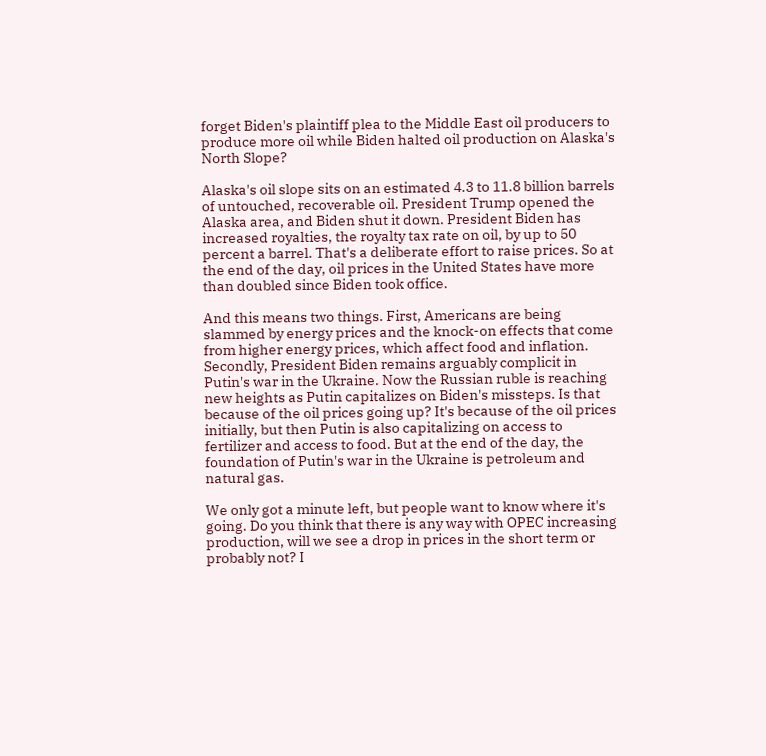forget Biden's plaintiff plea to the Middle East oil producers to produce more oil while Biden halted oil production on Alaska's North Slope?

Alaska's oil slope sits on an estimated 4.3 to 11.8 billion barrels of untouched, recoverable oil. President Trump opened the Alaska area, and Biden shut it down. President Biden has increased royalties, the royalty tax rate on oil, by up to 50 percent a barrel. That's a deliberate effort to raise prices. So at the end of the day, oil prices in the United States have more than doubled since Biden took office.

And this means two things. First, Americans are being slammed by energy prices and the knock-on effects that come from higher energy prices, which affect food and inflation. Secondly, President Biden remains arguably complicit in Putin's war in the Ukraine. Now the Russian ruble is reaching new heights as Putin capitalizes on Biden's missteps. Is that because of the oil prices going up? It's because of the oil prices initially, but then Putin is also capitalizing on access to fertilizer and access to food. But at the end of the day, the foundation of Putin's war in the Ukraine is petroleum and natural gas.

We only got a minute left, but people want to know where it's going. Do you think that there is any way with OPEC increasing production, will we see a drop in prices in the short term or probably not? I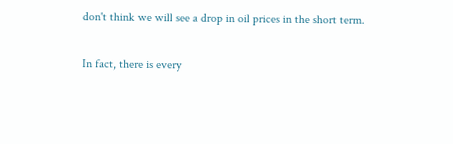don't think we will see a drop in oil prices in the short term.

In fact, there is every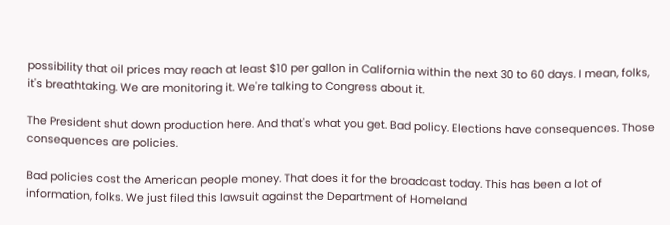possibility that oil prices may reach at least $10 per gallon in California within the next 30 to 60 days. I mean, folks, it's breathtaking. We are monitoring it. We're talking to Congress about it.

The President shut down production here. And that's what you get. Bad policy. Elections have consequences. Those consequences are policies.

Bad policies cost the American people money. That does it for the broadcast today. This has been a lot of information, folks. We just filed this lawsuit against the Department of Homeland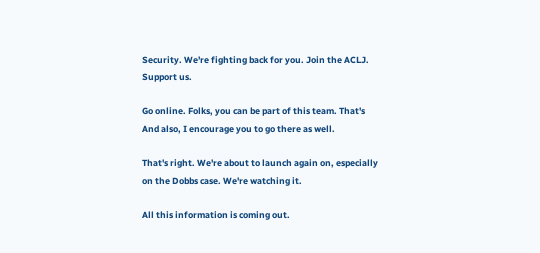Security. We're fighting back for you. Join the ACLJ. Support us.

Go online. Folks, you can be part of this team. That's And also, I encourage you to go there as well.

That's right. We're about to launch again on, especially on the Dobbs case. We're watching it.

All this information is coming out.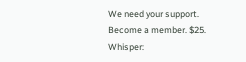We need your support. Become a member. $25.
Whisper: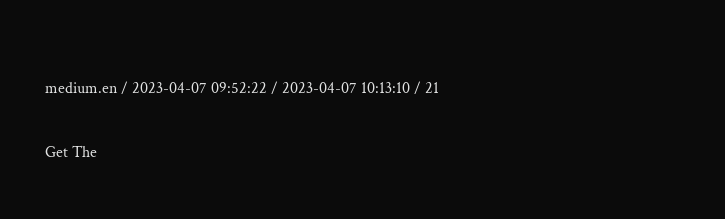medium.en / 2023-04-07 09:52:22 / 2023-04-07 10:13:10 / 21

Get The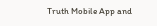Truth Mobile App and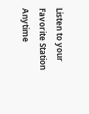Listen to your Favorite Station Anytime